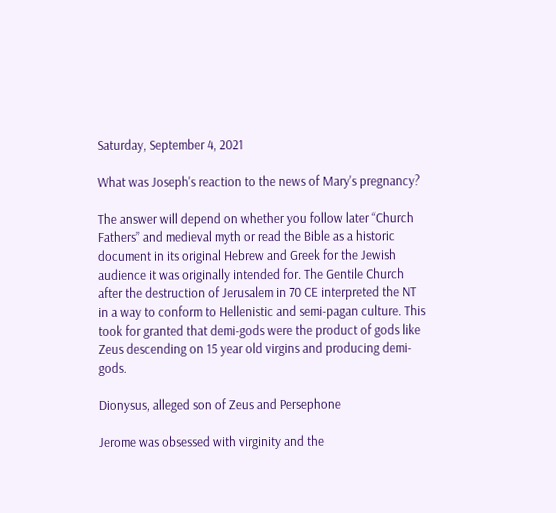Saturday, September 4, 2021

What was Joseph's reaction to the news of Mary's pregnancy?

The answer will depend on whether you follow later “Church Fathers” and medieval myth or read the Bible as a historic document in its original Hebrew and Greek for the Jewish audience it was originally intended for. The Gentile Church after the destruction of Jerusalem in 70 CE interpreted the NT in a way to conform to Hellenistic and semi-pagan culture. This took for granted that demi-gods were the product of gods like Zeus descending on 15 year old virgins and producing demi-gods.

Dionysus, alleged son of Zeus and Persephone

Jerome was obsessed with virginity and the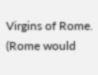Virgins of Rome. (Rome would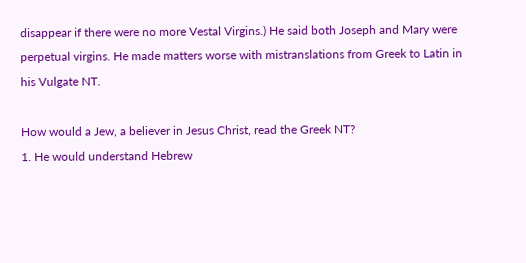disappear if there were no more Vestal Virgins.) He said both Joseph and Mary were perpetual virgins. He made matters worse with mistranslations from Greek to Latin in his Vulgate NT.

How would a Jew, a believer in Jesus Christ, read the Greek NT?
1. He would understand Hebrew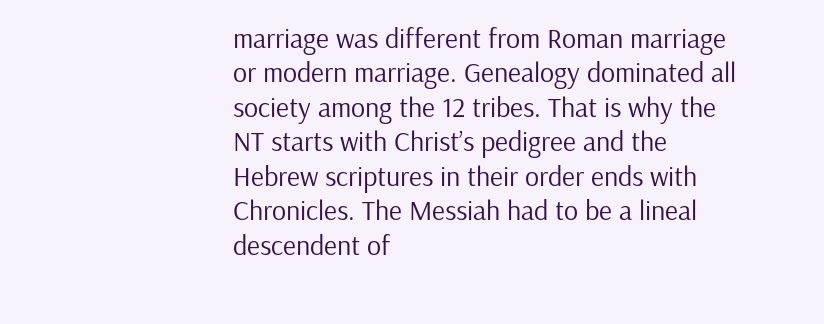marriage was different from Roman marriage or modern marriage. Genealogy dominated all society among the 12 tribes. That is why the NT starts with Christ’s pedigree and the Hebrew scriptures in their order ends with Chronicles. The Messiah had to be a lineal descendent of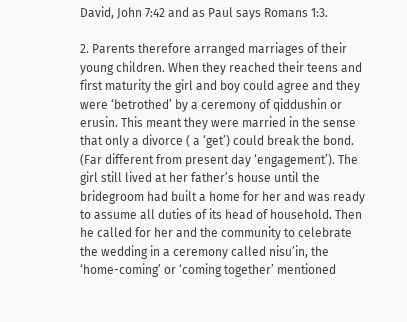David, John 7:42 and as Paul says Romans 1:3.

2. Parents therefore arranged marriages of their young children. When they reached their teens and first maturity the girl and boy could agree and they were ‘betrothed’ by a ceremony of qiddushin or erusin. This meant they were married in the sense that only a divorce ( a ‘get’) could break the bond. (Far different from present day ‘engagement’). The girl still lived at her father’s house until the bridegroom had built a home for her and was ready to assume all duties of its head of household. Then he called for her and the community to celebrate the wedding in a ceremony called nisu’in, the ‘home-coming’ or ‘coming together’ mentioned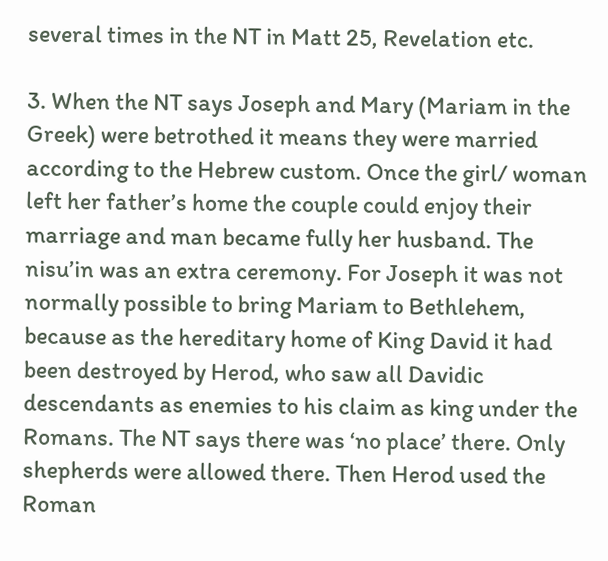several times in the NT in Matt 25, Revelation etc.

3. When the NT says Joseph and Mary (Mariam in the Greek) were betrothed it means they were married according to the Hebrew custom. Once the girl/ woman left her father’s home the couple could enjoy their marriage and man became fully her husband. The nisu’in was an extra ceremony. For Joseph it was not normally possible to bring Mariam to Bethlehem, because as the hereditary home of King David it had been destroyed by Herod, who saw all Davidic descendants as enemies to his claim as king under the Romans. The NT says there was ‘no place’ there. Only shepherds were allowed there. Then Herod used the Roman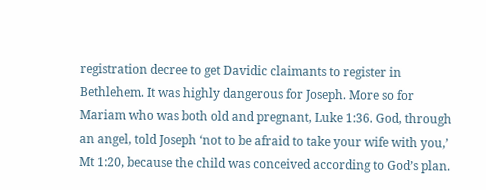registration decree to get Davidic claimants to register in Bethlehem. It was highly dangerous for Joseph. More so for Mariam who was both old and pregnant, Luke 1:36. God, through an angel, told Joseph ‘not to be afraid to take your wife with you,’ Mt 1:20, because the child was conceived according to God’s plan.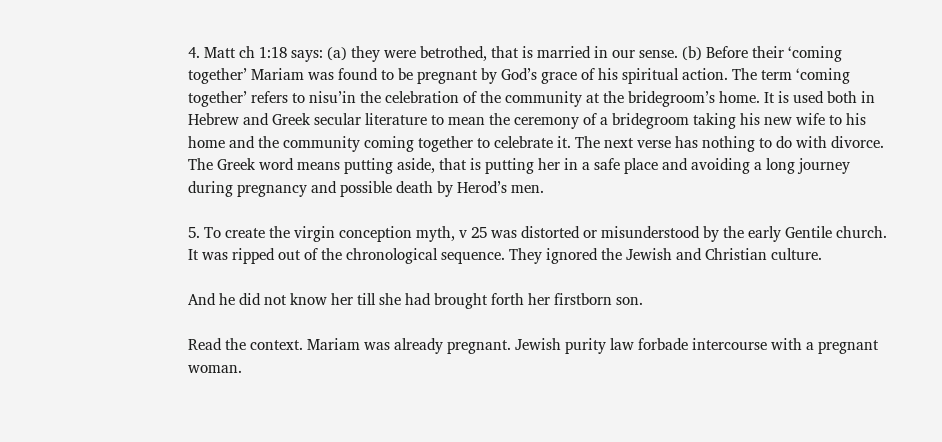4. Matt ch 1:18 says: (a) they were betrothed, that is married in our sense. (b) Before their ‘coming together’ Mariam was found to be pregnant by God’s grace of his spiritual action. The term ‘coming together’ refers to nisu’in the celebration of the community at the bridegroom’s home. It is used both in Hebrew and Greek secular literature to mean the ceremony of a bridegroom taking his new wife to his home and the community coming together to celebrate it. The next verse has nothing to do with divorce. The Greek word means putting aside, that is putting her in a safe place and avoiding a long journey during pregnancy and possible death by Herod’s men.

5. To create the virgin conception myth, v 25 was distorted or misunderstood by the early Gentile church. It was ripped out of the chronological sequence. They ignored the Jewish and Christian culture.

And he did not know her till she had brought forth her firstborn son.

Read the context. Mariam was already pregnant. Jewish purity law forbade intercourse with a pregnant woman.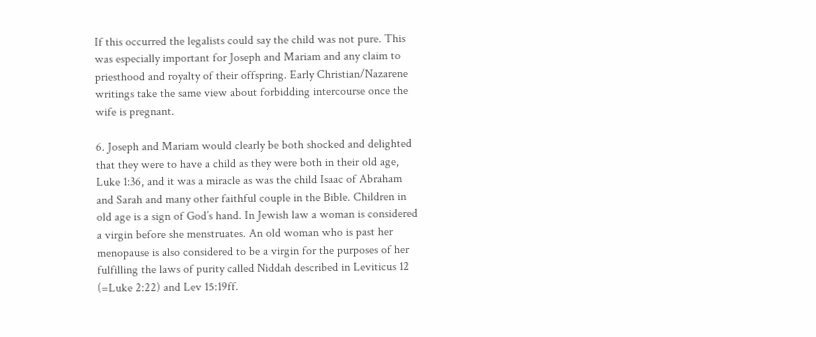If this occurred the legalists could say the child was not pure. This was especially important for Joseph and Mariam and any claim to priesthood and royalty of their offspring. Early Christian/Nazarene writings take the same view about forbidding intercourse once the wife is pregnant.

6. Joseph and Mariam would clearly be both shocked and delighted that they were to have a child as they were both in their old age, Luke 1:36, and it was a miracle as was the child Isaac of Abraham and Sarah and many other faithful couple in the Bible. Children in old age is a sign of God’s hand. In Jewish law a woman is considered a virgin before she menstruates. An old woman who is past her menopause is also considered to be a virgin for the purposes of her fulfilling the laws of purity called Niddah described in Leviticus 12 (=Luke 2:22) and Lev 15:19ff.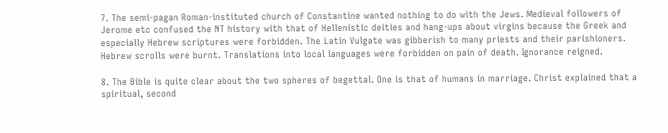7. The semi-pagan Roman-instituted church of Constantine wanted nothing to do with the Jews. Medieval followers of Jerome etc confused the NT history with that of Hellenistic deities and hang-ups about virgins because the Greek and especially Hebrew scriptures were forbidden. The Latin Vulgate was gibberish to many priests and their parishioners. Hebrew scrolls were burnt. Translations into local languages were forbidden on pain of death. Ignorance reigned.

8. The Bible is quite clear about the two spheres of begettal. One is that of humans in marriage. Christ explained that a spiritual, second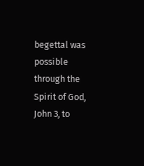begettal was possible through the Spirit of God, John 3, to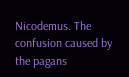Nicodemus. The confusion caused by the pagans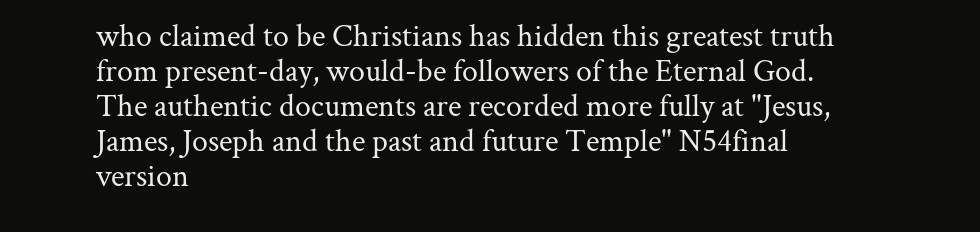who claimed to be Christians has hidden this greatest truth from present-day, would-be followers of the Eternal God. The authentic documents are recorded more fully at "Jesus, James, Joseph and the past and future Temple" N54final version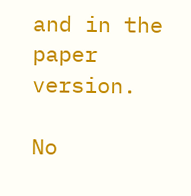and in the paper version.

No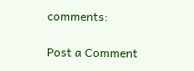comments:

Post a Comment